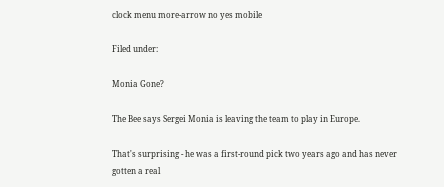clock menu more-arrow no yes mobile

Filed under:

Monia Gone?

The Bee says Sergei Monia is leaving the team to play in Europe.

That's surprising - he was a first-round pick two years ago and has never gotten a real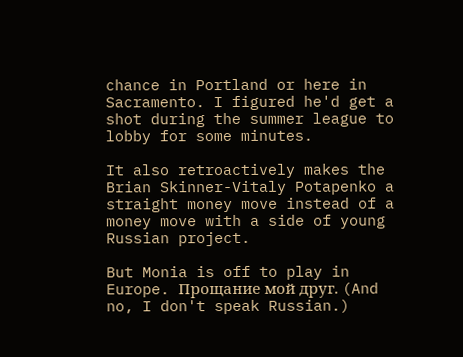chance in Portland or here in Sacramento. I figured he'd get a shot during the summer league to lobby for some minutes.

It also retroactively makes the Brian Skinner-Vitaly Potapenko a straight money move instead of a money move with a side of young Russian project.

But Monia is off to play in Europe. Прощание мой друг. (And no, I don't speak Russian.)